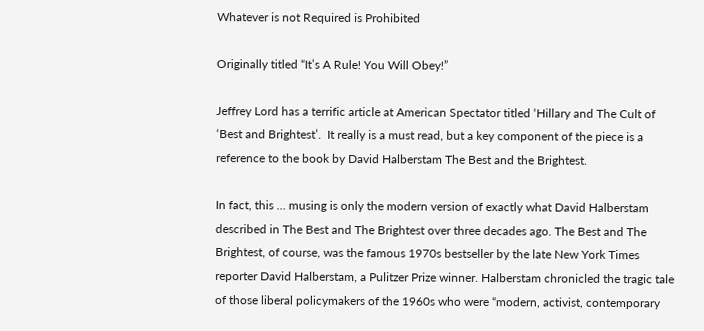Whatever is not Required is Prohibited

Originally titled “It’s A Rule! You Will Obey!”

Jeffrey Lord has a terrific article at American Spectator titled ‘Hillary and The Cult of ‘Best and Brightest’.  It really is a must read, but a key component of the piece is a reference to the book by David Halberstam The Best and the Brightest.

In fact, this … musing is only the modern version of exactly what David Halberstam described in The Best and The Brightest over three decades ago. The Best and The Brightest, of course, was the famous 1970s bestseller by the late New York Times reporter David Halberstam, a Pulitzer Prize winner. Halberstam chronicled the tragic tale of those liberal policymakers of the 1960s who were “modern, activist, contemporary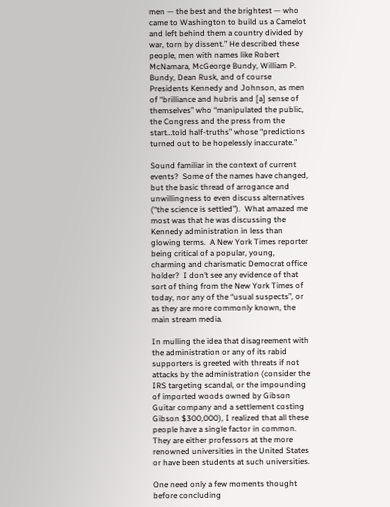men — the best and the brightest — who came to Washington to build us a Camelot and left behind them a country divided by war, torn by dissent.” He described these people, men with names like Robert McNamara, McGeorge Bundy, William P. Bundy, Dean Rusk, and of course Presidents Kennedy and Johnson, as men of “brilliance and hubris and [a] sense of themselves” who “manipulated the public, the Congress and the press from the start…told half-truths” whose “predictions turned out to be hopelessly inaccurate.”

Sound familiar in the context of current events?  Some of the names have changed, but the basic thread of arrogance and unwillingness to even discuss alternatives (“the science is settled”).  What amazed me most was that he was discussing the Kennedy administration in less than glowing terms.  A New York Times reporter being critical of a popular, young, charming and charismatic Democrat office holder?  I don’t see any evidence of that sort of thing from the New York Times of today, nor any of the “usual suspects”, or as they are more commonly known, the main stream media.

In mulling the idea that disagreement with the administration or any of its rabid supporters is greeted with threats if not attacks by the administration (consider the IRS targeting scandal, or the impounding of imported woods owned by Gibson Guitar company and a settlement costing Gibson $300,000), I realized that all these people have a single factor in common.  They are either professors at the more renowned universities in the United States or have been students at such universities.

One need only a few moments thought before concluding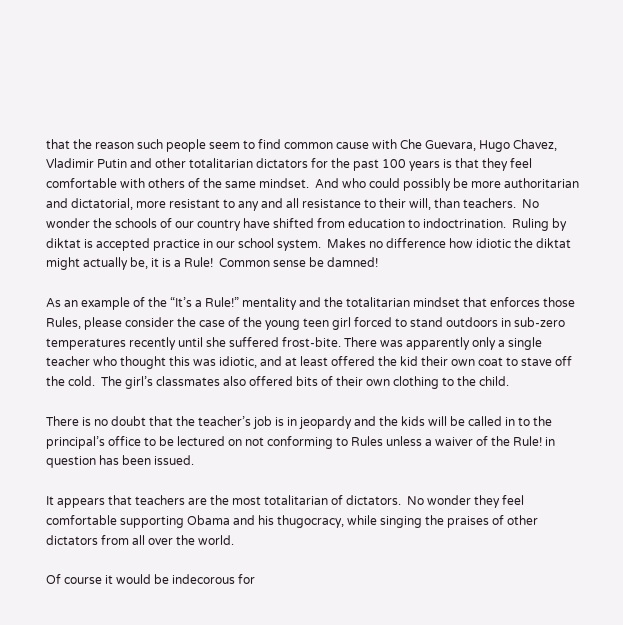that the reason such people seem to find common cause with Che Guevara, Hugo Chavez, Vladimir Putin and other totalitarian dictators for the past 100 years is that they feel comfortable with others of the same mindset.  And who could possibly be more authoritarian and dictatorial, more resistant to any and all resistance to their will, than teachers.  No wonder the schools of our country have shifted from education to indoctrination.  Ruling by diktat is accepted practice in our school system.  Makes no difference how idiotic the diktat might actually be, it is a Rule!  Common sense be damned!

As an example of the “It’s a Rule!” mentality and the totalitarian mindset that enforces those Rules, please consider the case of the young teen girl forced to stand outdoors in sub-zero temperatures recently until she suffered frost-bite. There was apparently only a single teacher who thought this was idiotic, and at least offered the kid their own coat to stave off the cold.  The girl’s classmates also offered bits of their own clothing to the child.

There is no doubt that the teacher’s job is in jeopardy and the kids will be called in to the principal’s office to be lectured on not conforming to Rules unless a waiver of the Rule! in question has been issued.

It appears that teachers are the most totalitarian of dictators.  No wonder they feel comfortable supporting Obama and his thugocracy, while singing the praises of other dictators from all over the world.

Of course it would be indecorous for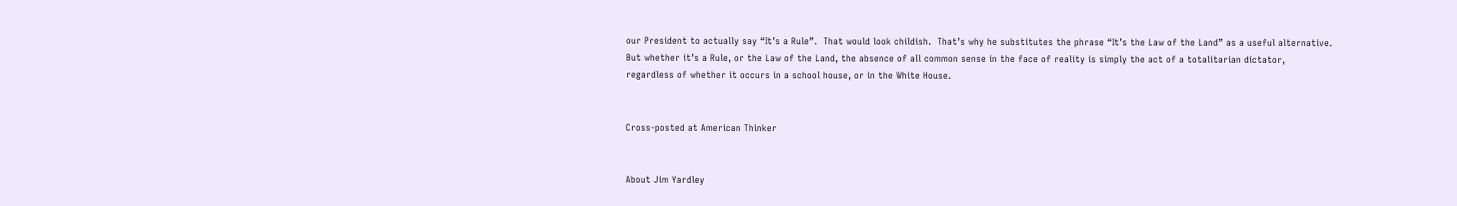our President to actually say “It’s a Rule”.  That would look childish.  That’s why he substitutes the phrase “It’s the Law of the Land” as a useful alternative.  But whether it’s a Rule, or the Law of the Land, the absence of all common sense in the face of reality is simply the act of a totalitarian dictator, regardless of whether it occurs in a school house, or in the White House.


Cross-posted at American Thinker


About Jim Yardley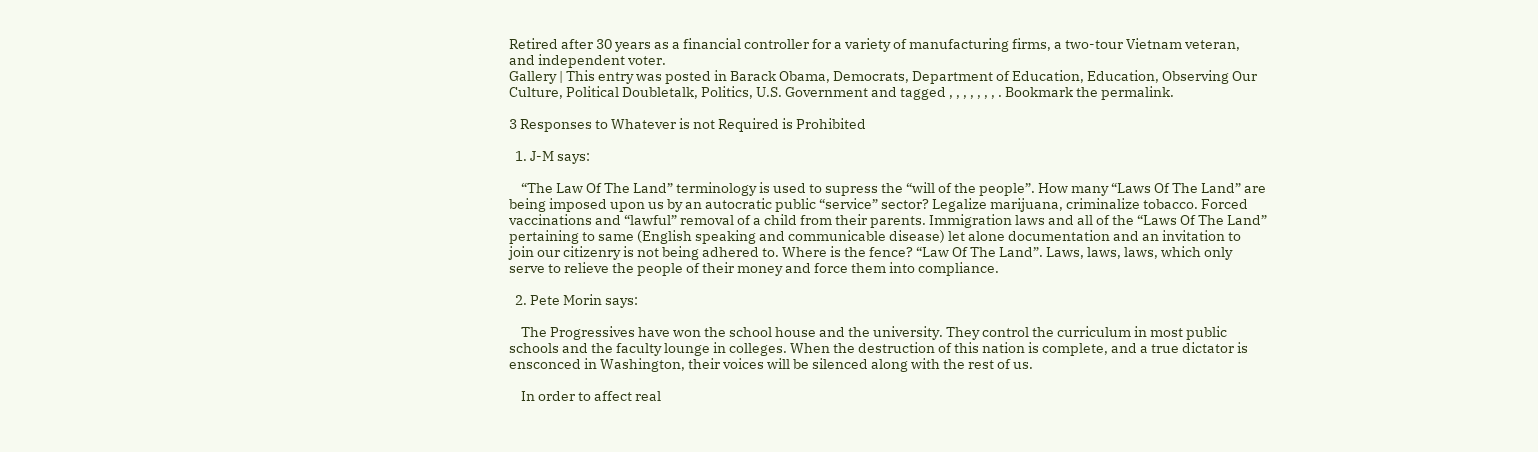Retired after 30 years as a financial controller for a variety of manufacturing firms, a two-tour Vietnam veteran, and independent voter.
Gallery | This entry was posted in Barack Obama, Democrats, Department of Education, Education, Observing Our Culture, Political Doubletalk, Politics, U.S. Government and tagged , , , , , , , . Bookmark the permalink.

3 Responses to Whatever is not Required is Prohibited

  1. J-M says:

    “The Law Of The Land” terminology is used to supress the “will of the people”. How many “Laws Of The Land” are being imposed upon us by an autocratic public “service” sector? Legalize marijuana, criminalize tobacco. Forced vaccinations and “lawful” removal of a child from their parents. Immigration laws and all of the “Laws Of The Land” pertaining to same (English speaking and communicable disease) let alone documentation and an invitation to join our citizenry is not being adhered to. Where is the fence? “Law Of The Land”. Laws, laws, laws, which only serve to relieve the people of their money and force them into compliance.

  2. Pete Morin says:

    The Progressives have won the school house and the university. They control the curriculum in most public schools and the faculty lounge in colleges. When the destruction of this nation is complete, and a true dictator is ensconced in Washington, their voices will be silenced along with the rest of us.

    In order to affect real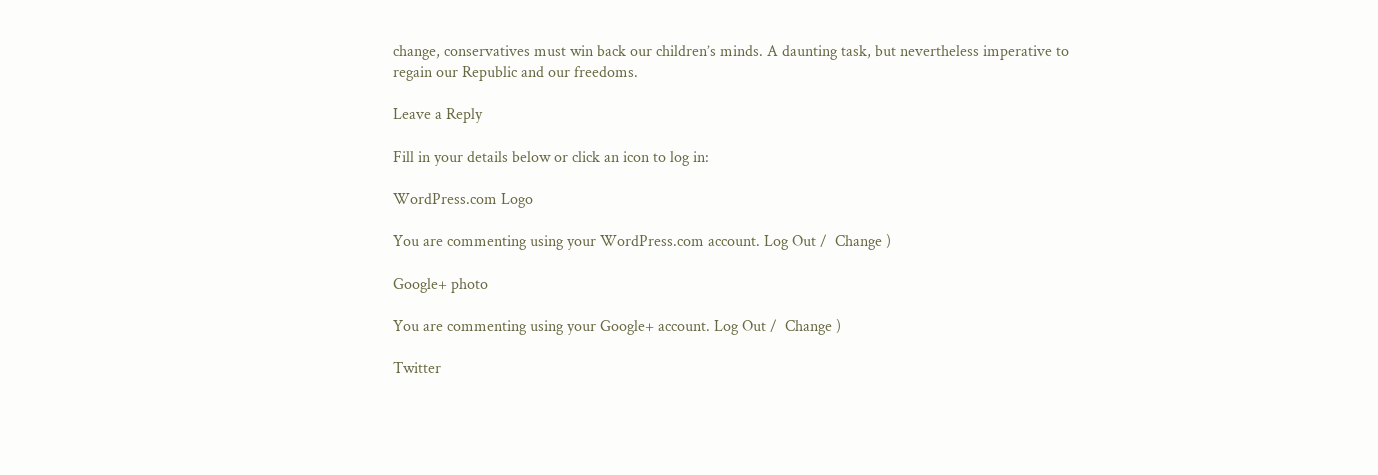change, conservatives must win back our children’s minds. A daunting task, but nevertheless imperative to regain our Republic and our freedoms.

Leave a Reply

Fill in your details below or click an icon to log in:

WordPress.com Logo

You are commenting using your WordPress.com account. Log Out /  Change )

Google+ photo

You are commenting using your Google+ account. Log Out /  Change )

Twitter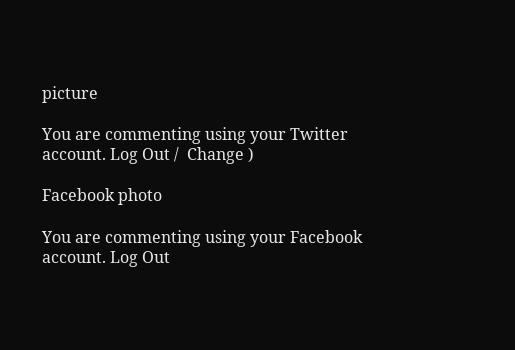picture

You are commenting using your Twitter account. Log Out /  Change )

Facebook photo

You are commenting using your Facebook account. Log Out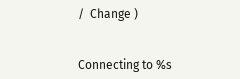/  Change )


Connecting to %s